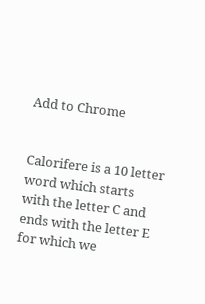Add to Chrome


Calorifere is a 10 letter word which starts with the letter C and ends with the letter E for which we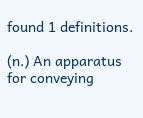found 1 definitions.

(n.) An apparatus for conveying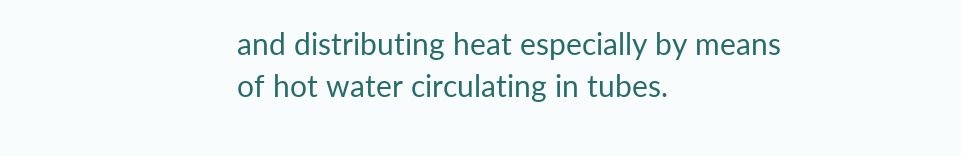and distributing heat especially by means of hot water circulating in tubes.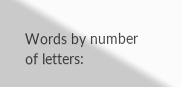Words by number of letters: